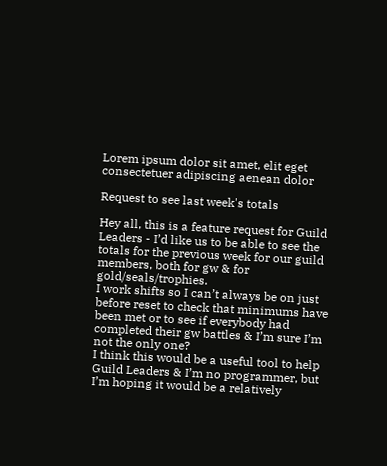Lorem ipsum dolor sit amet, elit eget consectetuer adipiscing aenean dolor

Request to see last week's totals

Hey all, this is a feature request for Guild Leaders - I’d like us to be able to see the totals for the previous week for our guild members, both for gw & for gold/seals/trophies.
I work shifts so I can’t always be on just before reset to check that minimums have been met or to see if everybody had completed their gw battles & I’m sure I’m not the only one?
I think this would be a useful tool to help Guild Leaders & I’m no programmer, but I’m hoping it would be a relatively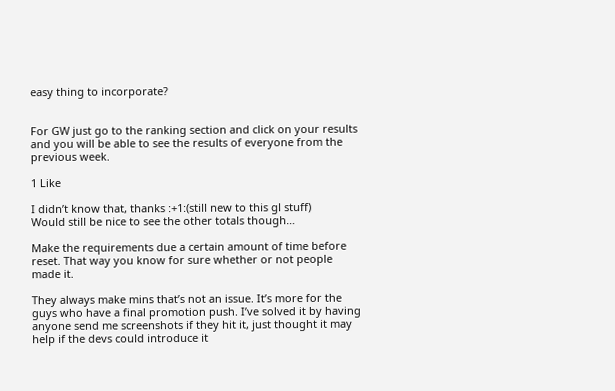easy thing to incorporate?


For GW just go to the ranking section and click on your results and you will be able to see the results of everyone from the previous week.

1 Like

I didn’t know that, thanks :+1:(still new to this gl stuff)
Would still be nice to see the other totals though…

Make the requirements due a certain amount of time before reset. That way you know for sure whether or not people made it.

They always make mins that’s not an issue. It’s more for the guys who have a final promotion push. I’ve solved it by having anyone send me screenshots if they hit it, just thought it may help if the devs could introduce it